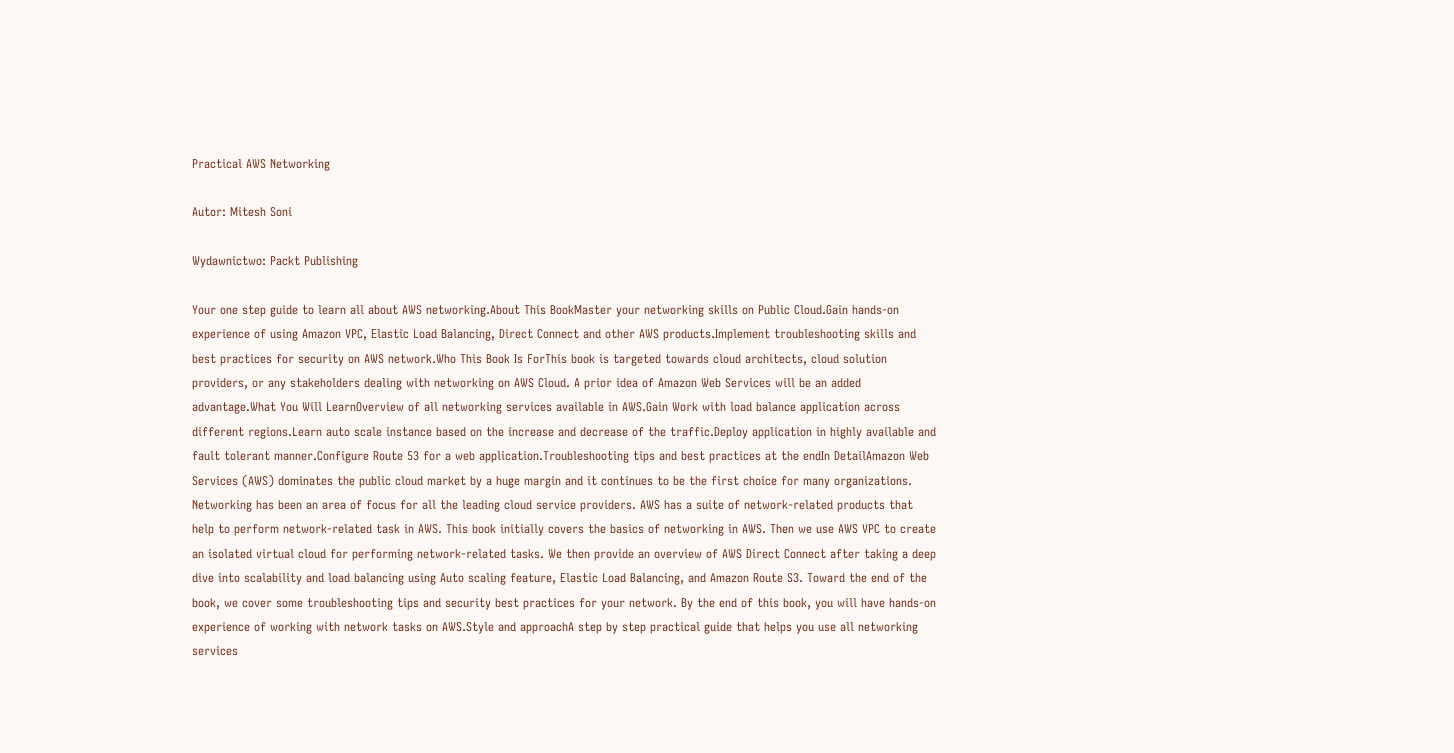Practical AWS Networking

Autor: Mitesh Soni

Wydawnictwo: Packt Publishing

Your one step guide to learn all about AWS networking.About This BookMaster your networking skills on Public Cloud.Gain hands-on experience of using Amazon VPC, Elastic Load Balancing, Direct Connect and other AWS products.Implement troubleshooting skills and best practices for security on AWS network.Who This Book Is ForThis book is targeted towards cloud architects, cloud solution providers, or any stakeholders dealing with networking on AWS Cloud. A prior idea of Amazon Web Services will be an added advantage.What You Will LearnOverview of all networking services available in AWS.Gain Work with load balance application across different regions.Learn auto scale instance based on the increase and decrease of the traffic.Deploy application in highly available and fault tolerant manner.Configure Route 53 for a web application.Troubleshooting tips and best practices at the endIn DetailAmazon Web Services (AWS) dominates the public cloud market by a huge margin and it continues to be the first choice for many organizations. Networking has been an area of focus for all the leading cloud service providers. AWS has a suite of network-related products that help to perform network-related task in AWS. This book initially covers the basics of networking in AWS. Then we use AWS VPC to create an isolated virtual cloud for performing network-related tasks. We then provide an overview of AWS Direct Connect after taking a deep dive into scalability and load balancing using Auto scaling feature, Elastic Load Balancing, and Amazon Route S3. Toward the end of the book, we cover some troubleshooting tips and security best practices for your network. By the end of this book, you will have hands-on experience of working with network tasks on AWS.Style and approachA step by step practical guide that helps you use all networking services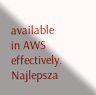available in AWS effectively.
Najlepsza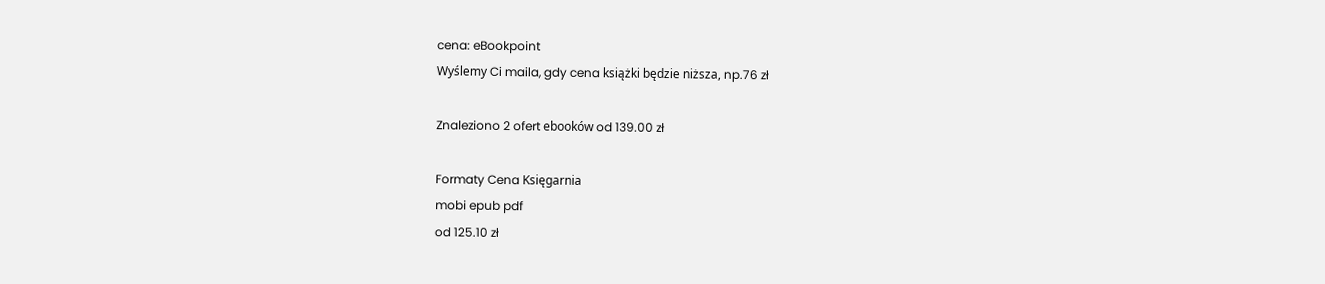cena: eBookpoint
Wyślemy Ci maila, gdy cena książki będzie niższa, np.76 zł

Znaleziono 2 ofert ebooków od 139.00 zł

Formaty Cena Księgarnia
mobi epub pdf
od 125.10 zł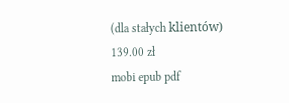(dla stałych klientów)
139.00 zł
mobi epub pdf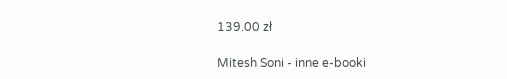139.00 zł

Mitesh Soni - inne e-booki